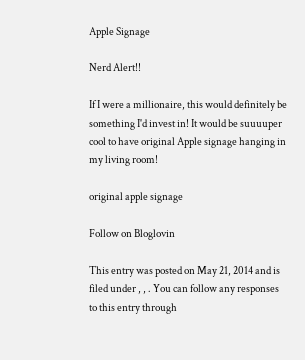Apple Signage

Nerd Alert!!

If I were a millionaire, this would definitely be something I'd invest in! It would be suuuuper cool to have original Apple signage hanging in my living room!

original apple signage

Follow on Bloglovin

This entry was posted on May 21, 2014 and is filed under , , . You can follow any responses to this entry through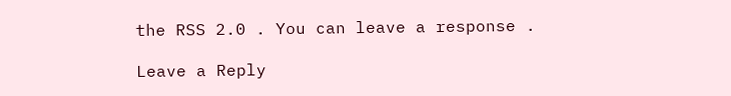the RSS 2.0 . You can leave a response .

Leave a Reply